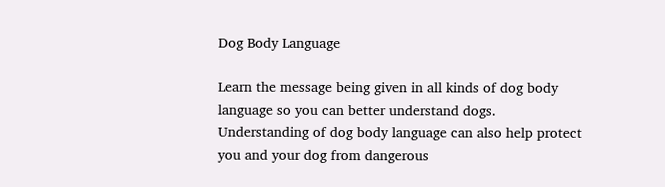Dog Body Language

Learn the message being given in all kinds of dog body language so you can better understand dogs. Understanding of dog body language can also help protect you and your dog from dangerous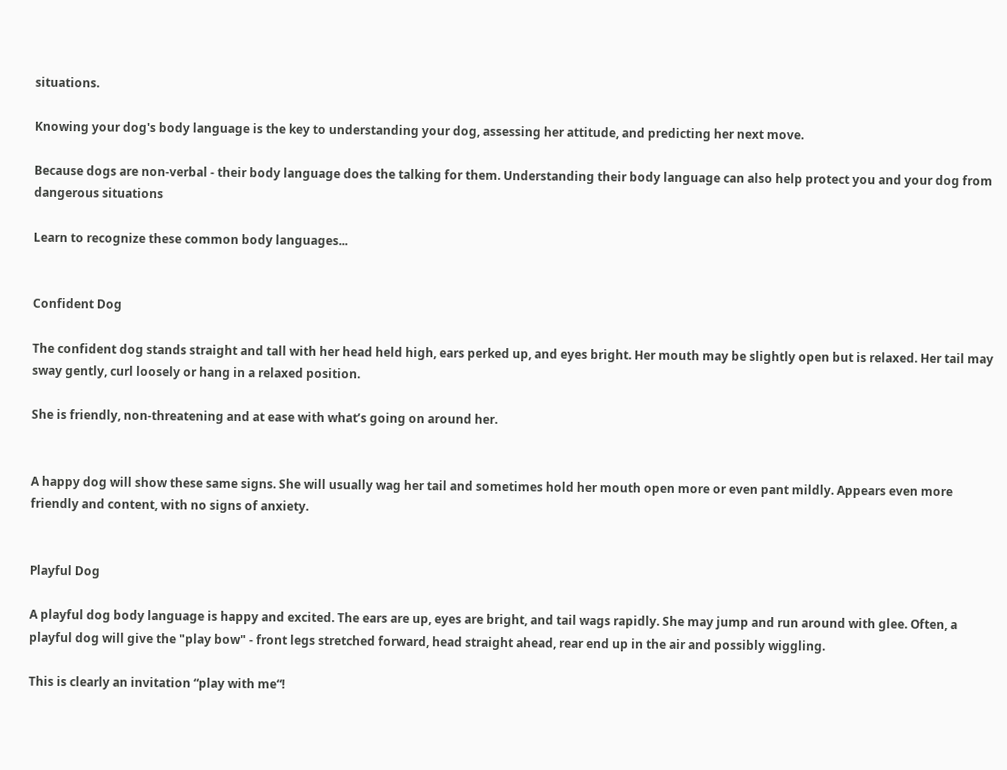situations.

Knowing your dog's body language is the key to understanding your dog, assessing her attitude, and predicting her next move.

Because dogs are non-verbal - their body language does the talking for them. Understanding their body language can also help protect you and your dog from dangerous situations

Learn to recognize these common body languages...


Confident Dog

The confident dog stands straight and tall with her head held high, ears perked up, and eyes bright. Her mouth may be slightly open but is relaxed. Her tail may sway gently, curl loosely or hang in a relaxed position.

She is friendly, non-threatening and at ease with what’s going on around her.


A happy dog will show these same signs. She will usually wag her tail and sometimes hold her mouth open more or even pant mildly. Appears even more friendly and content, with no signs of anxiety.


Playful Dog

A playful dog body language is happy and excited. The ears are up, eyes are bright, and tail wags rapidly. She may jump and run around with glee. Often, a playful dog will give the "play bow" - front legs stretched forward, head straight ahead, rear end up in the air and possibly wiggling.

This is clearly an invitation “play with me“!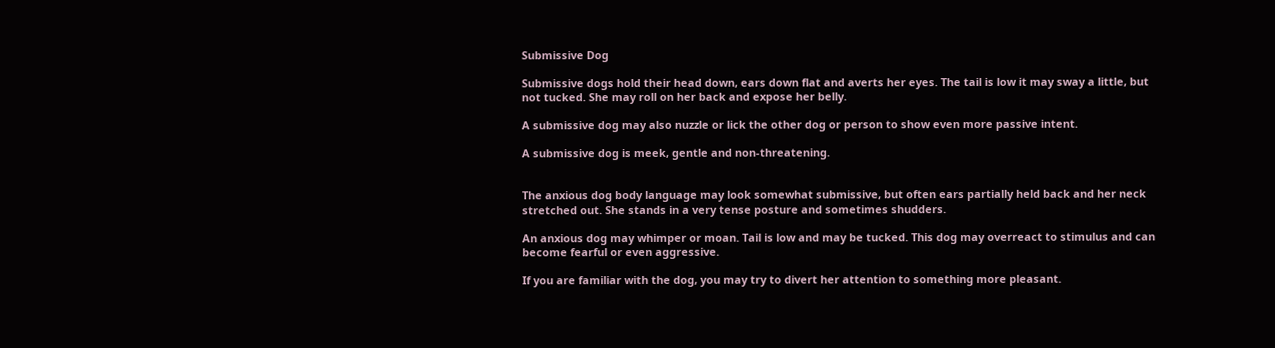Submissive Dog

Submissive dogs hold their head down, ears down flat and averts her eyes. The tail is low it may sway a little, but not tucked. She may roll on her back and expose her belly.

A submissive dog may also nuzzle or lick the other dog or person to show even more passive intent.

A submissive dog is meek, gentle and non-threatening.


The anxious dog body language may look somewhat submissive, but often ears partially held back and her neck stretched out. She stands in a very tense posture and sometimes shudders.

An anxious dog may whimper or moan. Tail is low and may be tucked. This dog may overreact to stimulus and can become fearful or even aggressive.

If you are familiar with the dog, you may try to divert her attention to something more pleasant.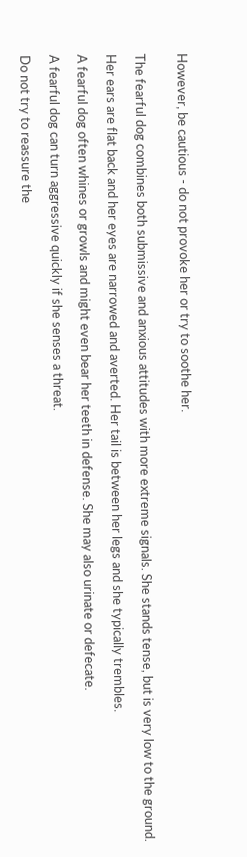However, be cautious - do not provoke her or try to soothe her.


The fearful dog combines both submissive and anxious attitudes with more extreme signals. She stands tense, but is very low to the ground.

Her ears are flat back and her eyes are narrowed and averted. Her tail is between her legs and she typically trembles.

A fearful dog often whines or growls and might even bear her teeth in defense. She may also urinate or defecate.

A fearful dog can turn aggressive quickly if she senses a threat.

Do not try to reassure the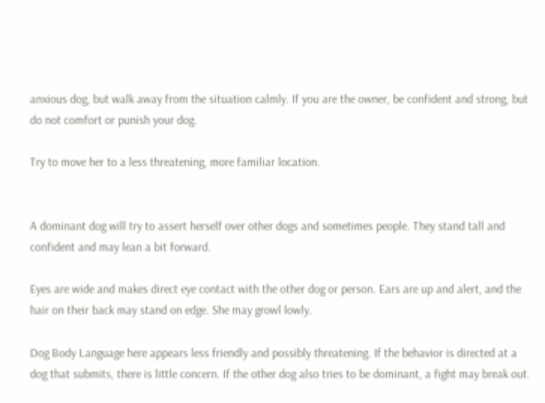anxious dog, but walk away from the situation calmly. If you are the owner, be confident and strong, but do not comfort or punish your dog.

Try to move her to a less threatening, more familiar location.


A dominant dog will try to assert herself over other dogs and sometimes people. They stand tall and confident and may lean a bit forward.

Eyes are wide and makes direct eye contact with the other dog or person. Ears are up and alert, and the hair on their back may stand on edge. She may growl lowly.

Dog Body Language here appears less friendly and possibly threatening. If the behavior is directed at a dog that submits, there is little concern. If the other dog also tries to be dominant, a fight may break out.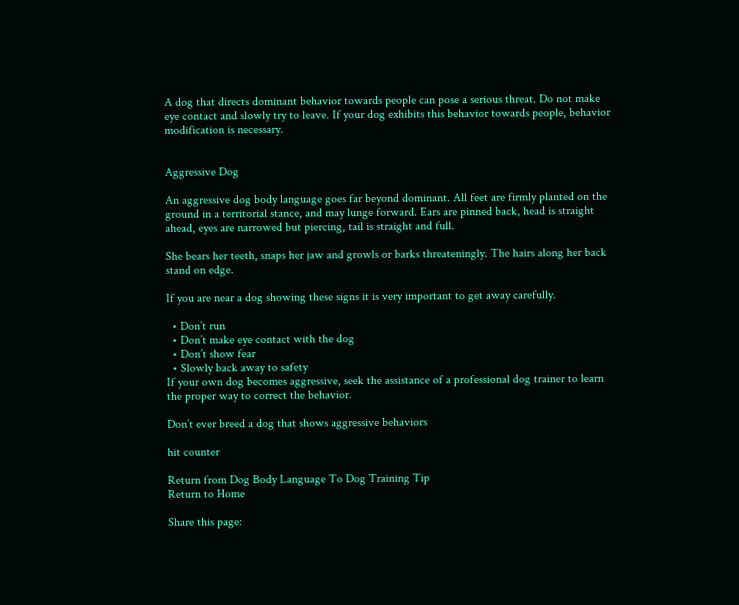A dog that directs dominant behavior towards people can pose a serious threat. Do not make eye contact and slowly try to leave. If your dog exhibits this behavior towards people, behavior modification is necessary.


Aggressive Dog

An aggressive dog body language goes far beyond dominant. All feet are firmly planted on the ground in a territorial stance, and may lunge forward. Ears are pinned back, head is straight ahead, eyes are narrowed but piercing, tail is straight and full.

She bears her teeth, snaps her jaw and growls or barks threateningly. The hairs along her back stand on edge.

If you are near a dog showing these signs it is very important to get away carefully.

  • Don’t run
  • Don’t make eye contact with the dog
  • Don’t show fear
  • Slowly back away to safety
If your own dog becomes aggressive, seek the assistance of a professional dog trainer to learn the proper way to correct the behavior.

Don’t ever breed a dog that shows aggressive behaviors

hit counter

Return from Dog Body Language To Dog Training Tip
Return to Home

Share this page: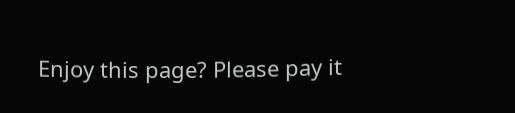Enjoy this page? Please pay it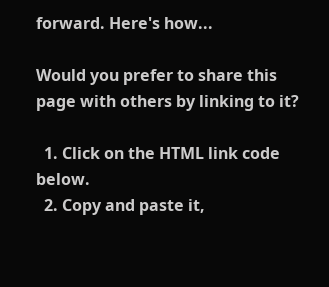forward. Here's how...

Would you prefer to share this page with others by linking to it?

  1. Click on the HTML link code below.
  2. Copy and paste it,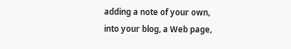adding a note of your own, into your blog, a Web page,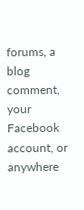forums, a blog comment, your Facebook account, or anywhere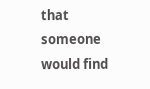that someone would find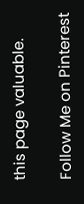this page valuable.

Follow Me on Pinterest